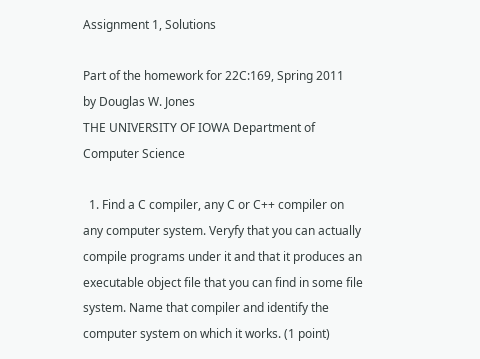Assignment 1, Solutions

Part of the homework for 22C:169, Spring 2011
by Douglas W. Jones
THE UNIVERSITY OF IOWA Department of Computer Science

  1. Find a C compiler, any C or C++ compiler on any computer system. Veryfy that you can actually compile programs under it and that it produces an executable object file that you can find in some file system. Name that compiler and identify the computer system on which it works. (1 point)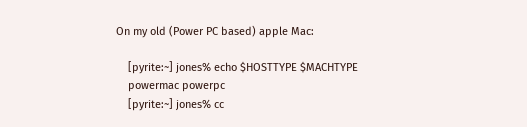On my old (Power PC based) apple Mac:

    [pyrite:~] jones% echo $HOSTTYPE $MACHTYPE
    powermac powerpc
    [pyrite:~] jones% cc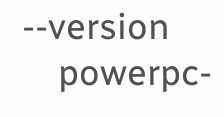--version
    powerpc-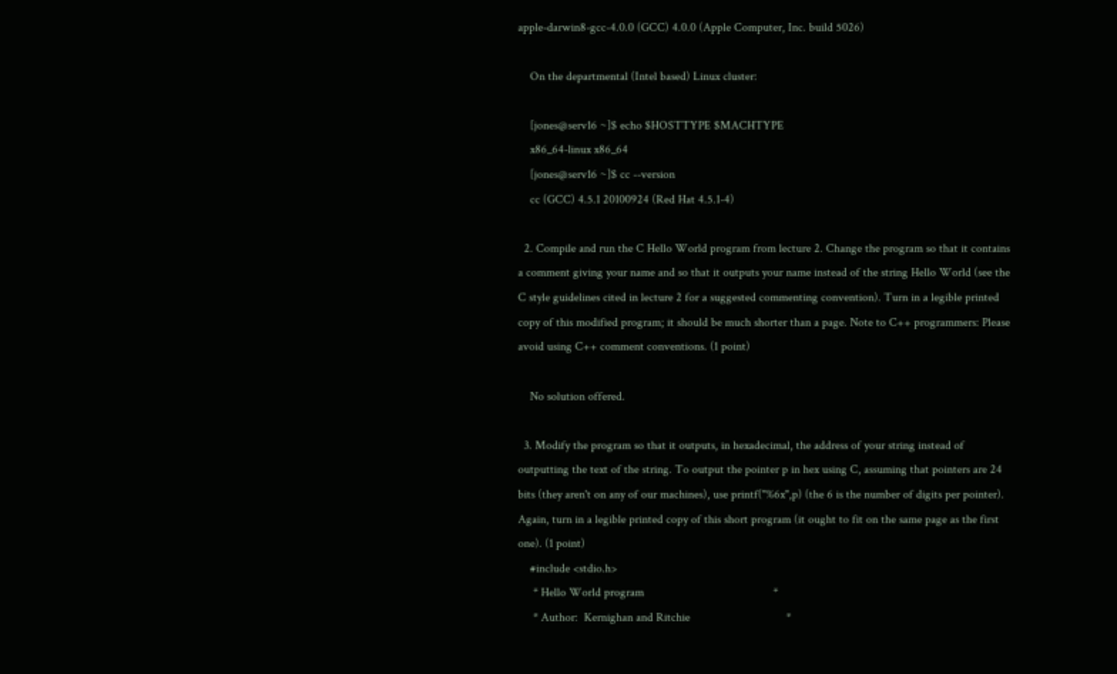apple-darwin8-gcc-4.0.0 (GCC) 4.0.0 (Apple Computer, Inc. build 5026)

    On the departmental (Intel based) Linux cluster:

    [jones@serv16 ~]$ echo $HOSTTYPE $MACHTYPE
    x86_64-linux x86_64
    [jones@serv16 ~]$ cc --version
    cc (GCC) 4.5.1 20100924 (Red Hat 4.5.1-4)

  2. Compile and run the C Hello World program from lecture 2. Change the program so that it contains a comment giving your name and so that it outputs your name instead of the string Hello World (see the C style guidelines cited in lecture 2 for a suggested commenting convention). Turn in a legible printed copy of this modified program; it should be much shorter than a page. Note to C++ programmers: Please avoid using C++ comment conventions. (1 point)

    No solution offered.

  3. Modify the program so that it outputs, in hexadecimal, the address of your string instead of outputting the text of the string. To output the pointer p in hex using C, assuming that pointers are 24 bits (they aren't on any of our machines), use printf("%6x",p) (the 6 is the number of digits per pointer). Again, turn in a legible printed copy of this short program (it ought to fit on the same page as the first one). (1 point)
    #include <stdio.h>
     * Hello World program                                           *
     * Author:  Kernighan and Ritchie                                *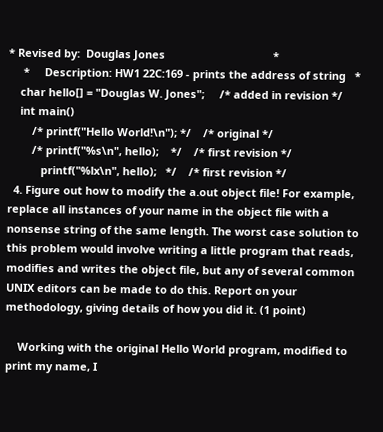* Revised by:  Douglas Jones                                    *
     *     Description: HW1 22C:169 - prints the address of string   *
    char hello[] = "Douglas W. Jones";     /* added in revision */
    int main()
        /* printf("Hello World!\n"); */    /* original */
        /* printf("%s\n", hello);    */    /* first revision */
           printf("%lx\n", hello);   */    /* first revision */
  4. Figure out how to modify the a.out object file! For example, replace all instances of your name in the object file with a nonsense string of the same length. The worst case solution to this problem would involve writing a little program that reads, modifies and writes the object file, but any of several common UNIX editors can be made to do this. Report on your methodology, giving details of how you did it. (1 point)

    Working with the original Hello World program, modified to print my name, I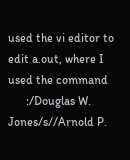used the vi editor to edit a.out, where I used the command
      :/Douglas W. Jones/s//Arnold P.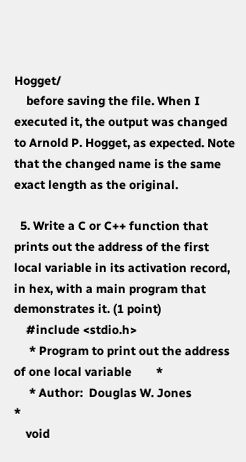Hogget/
    before saving the file. When I executed it, the output was changed to Arnold P. Hogget, as expected. Note that the changed name is the same exact length as the original.

  5. Write a C or C++ function that prints out the address of the first local variable in its activation record, in hex, with a main program that demonstrates it. (1 point)
    #include <stdio.h>
     * Program to print out the address of one local variable        *
     * Author:  Douglas W. Jones                                     *
    void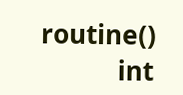routine()
           int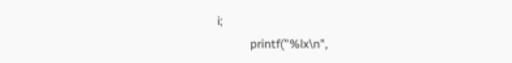i;
           printf("%lx\n",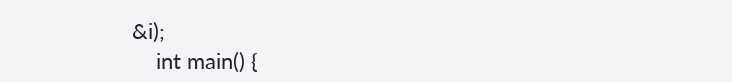&i);
    int main() {